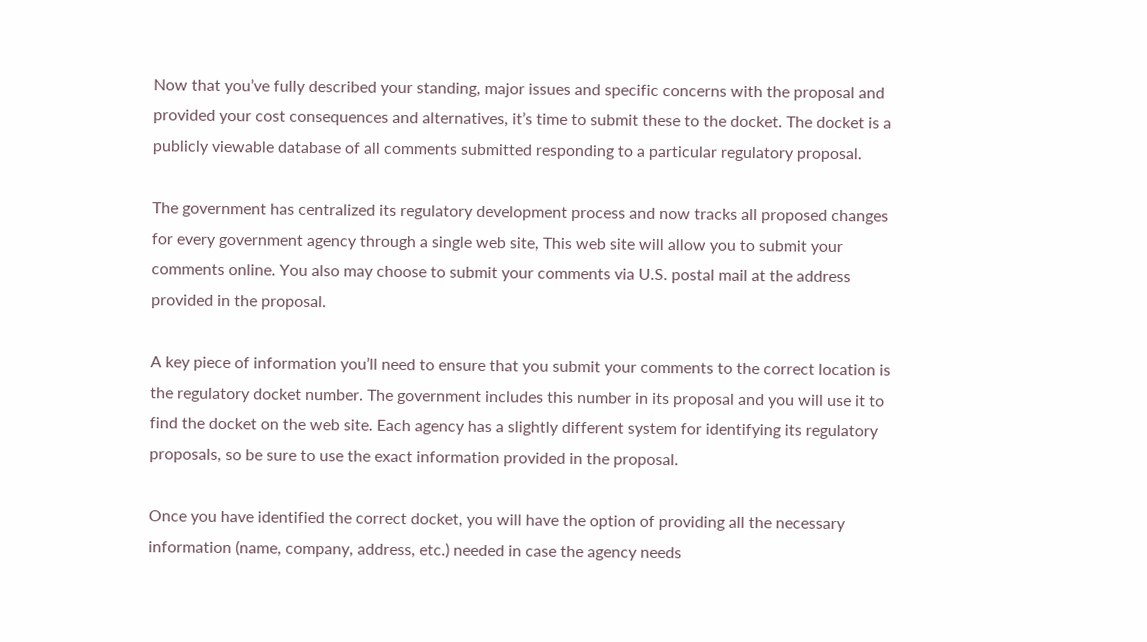Now that you’ve fully described your standing, major issues and specific concerns with the proposal and provided your cost consequences and alternatives, it’s time to submit these to the docket. The docket is a publicly viewable database of all comments submitted responding to a particular regulatory proposal.

The government has centralized its regulatory development process and now tracks all proposed changes for every government agency through a single web site, This web site will allow you to submit your comments online. You also may choose to submit your comments via U.S. postal mail at the address provided in the proposal.

A key piece of information you’ll need to ensure that you submit your comments to the correct location is the regulatory docket number. The government includes this number in its proposal and you will use it to find the docket on the web site. Each agency has a slightly different system for identifying its regulatory proposals, so be sure to use the exact information provided in the proposal.

Once you have identified the correct docket, you will have the option of providing all the necessary information (name, company, address, etc.) needed in case the agency needs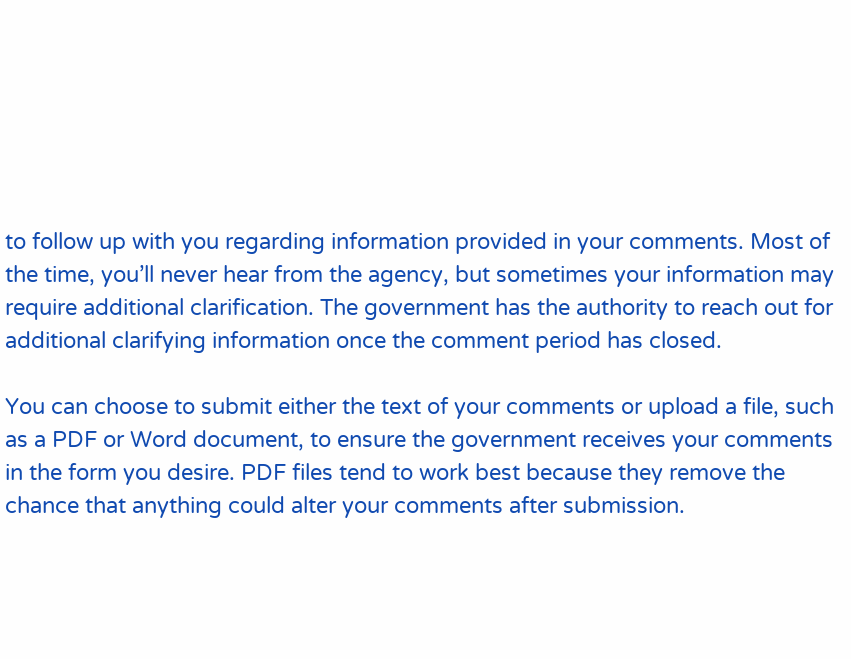to follow up with you regarding information provided in your comments. Most of the time, you’ll never hear from the agency, but sometimes your information may require additional clarification. The government has the authority to reach out for additional clarifying information once the comment period has closed.

You can choose to submit either the text of your comments or upload a file, such as a PDF or Word document, to ensure the government receives your comments in the form you desire. PDF files tend to work best because they remove the chance that anything could alter your comments after submission.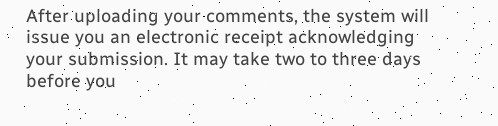After uploading your comments, the system will issue you an electronic receipt acknowledging your submission. It may take two to three days before you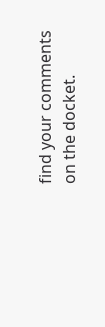find your comments on the docket.